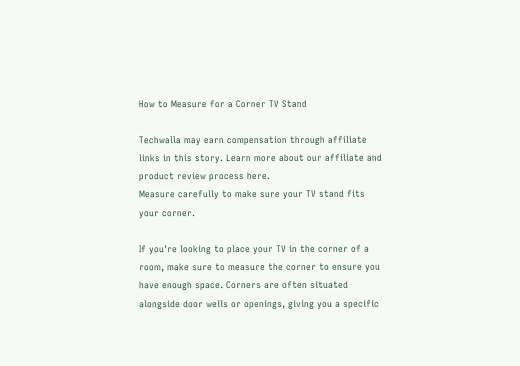How to Measure for a Corner TV Stand

Techwalla may earn compensation through affiliate links in this story. Learn more about our affiliate and product review process here.
Measure carefully to make sure your TV stand fits your corner.

If you're looking to place your TV in the corner of a room, make sure to measure the corner to ensure you have enough space. Corners are often situated alongside door wells or openings, giving you a specific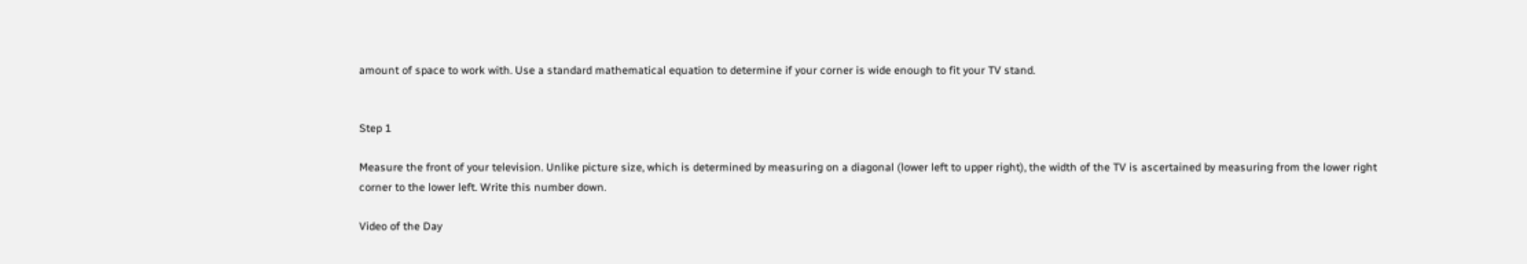amount of space to work with. Use a standard mathematical equation to determine if your corner is wide enough to fit your TV stand.


Step 1

Measure the front of your television. Unlike picture size, which is determined by measuring on a diagonal (lower left to upper right), the width of the TV is ascertained by measuring from the lower right corner to the lower left. Write this number down.

Video of the Day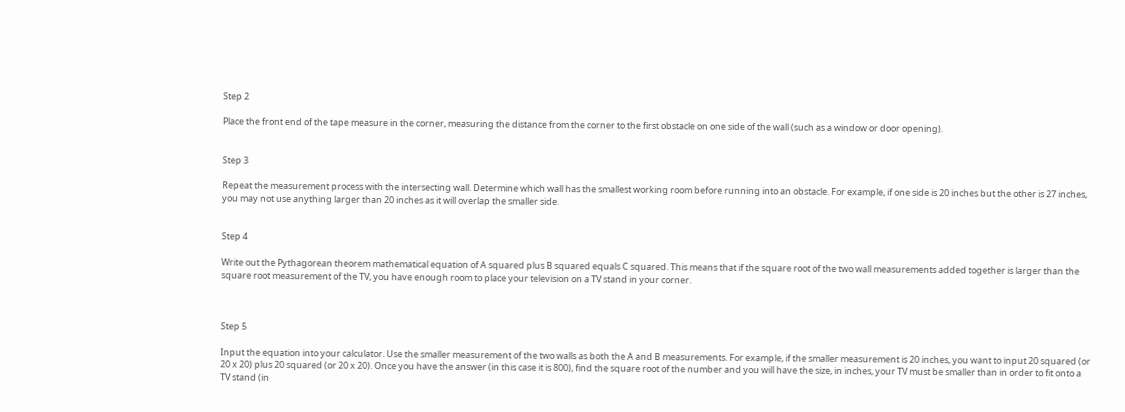Step 2

Place the front end of the tape measure in the corner, measuring the distance from the corner to the first obstacle on one side of the wall (such as a window or door opening).


Step 3

Repeat the measurement process with the intersecting wall. Determine which wall has the smallest working room before running into an obstacle. For example, if one side is 20 inches but the other is 27 inches, you may not use anything larger than 20 inches as it will overlap the smaller side.


Step 4

Write out the Pythagorean theorem mathematical equation of A squared plus B squared equals C squared. This means that if the square root of the two wall measurements added together is larger than the square root measurement of the TV, you have enough room to place your television on a TV stand in your corner.



Step 5

Input the equation into your calculator. Use the smaller measurement of the two walls as both the A and B measurements. For example, if the smaller measurement is 20 inches, you want to input 20 squared (or 20 x 20) plus 20 squared (or 20 x 20). Once you have the answer (in this case it is 800), find the square root of the number and you will have the size, in inches, your TV must be smaller than in order to fit onto a TV stand (in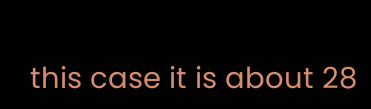this case it is about 28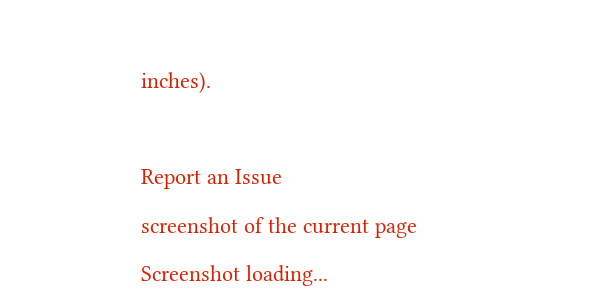inches).



Report an Issue

screenshot of the current page

Screenshot loading...